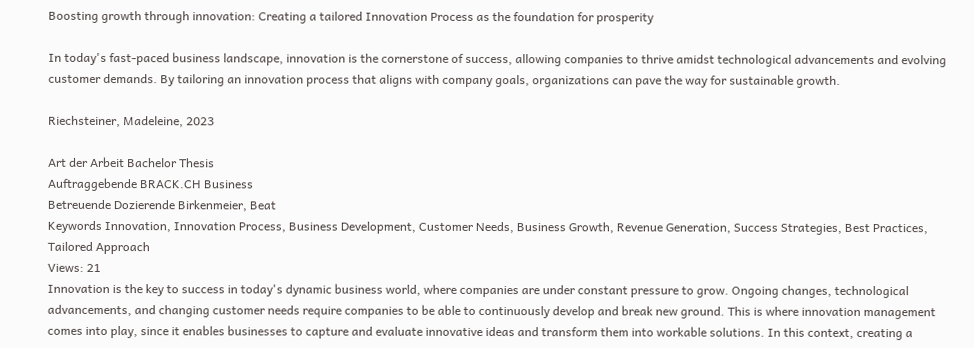Boosting growth through innovation: Creating a tailored Innovation Process as the foundation for prosperity

In today's fast-paced business landscape, innovation is the cornerstone of success, allowing companies to thrive amidst technological advancements and evolving customer demands. By tailoring an innovation process that aligns with company goals, organizations can pave the way for sustainable growth.

Riechsteiner, Madeleine, 2023

Art der Arbeit Bachelor Thesis
Auftraggebende BRACK.CH Business
Betreuende Dozierende Birkenmeier, Beat
Keywords Innovation, Innovation Process, Business Development, Customer Needs, Business Growth, Revenue Generation, Success Strategies, Best Practices, Tailored Approach
Views: 21
Innovation is the key to success in today's dynamic business world, where companies are under constant pressure to grow. Ongoing changes, technological advancements, and changing customer needs require companies to be able to continuously develop and break new ground. This is where innovation management comes into play, since it enables businesses to capture and evaluate innovative ideas and transform them into workable solutions. In this context, creating a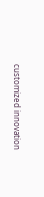customized innovation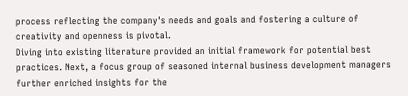process reflecting the company's needs and goals and fostering a culture of creativity and openness is pivotal.
Diving into existing literature provided an initial framework for potential best practices. Next, a focus group of seasoned internal business development managers further enriched insights for the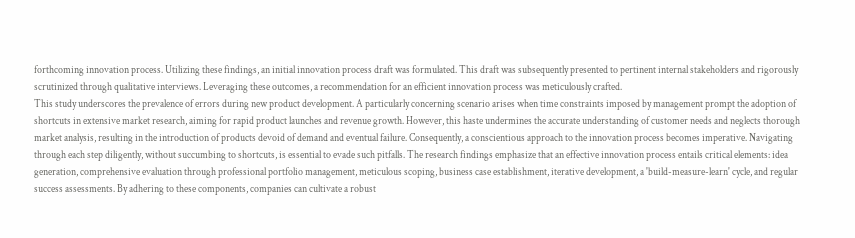forthcoming innovation process. Utilizing these findings, an initial innovation process draft was formulated. This draft was subsequently presented to pertinent internal stakeholders and rigorously scrutinized through qualitative interviews. Leveraging these outcomes, a recommendation for an efficient innovation process was meticulously crafted.
This study underscores the prevalence of errors during new product development. A particularly concerning scenario arises when time constraints imposed by management prompt the adoption of shortcuts in extensive market research, aiming for rapid product launches and revenue growth. However, this haste undermines the accurate understanding of customer needs and neglects thorough market analysis, resulting in the introduction of products devoid of demand and eventual failure. Consequently, a conscientious approach to the innovation process becomes imperative. Navigating through each step diligently, without succumbing to shortcuts, is essential to evade such pitfalls. The research findings emphasize that an effective innovation process entails critical elements: idea generation, comprehensive evaluation through professional portfolio management, meticulous scoping, business case establishment, iterative development, a 'build-measure-learn' cycle, and regular success assessments. By adhering to these components, companies can cultivate a robust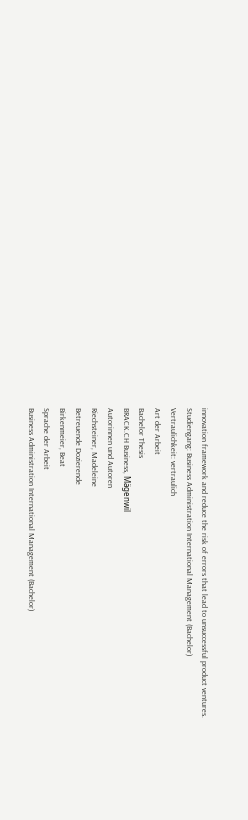innovation framework and reduce the risk of errors that lead to unsuccessful product ventures.
Studiengang: Business Administration International Management (Bachelor)
Vertraulichkeit: vertraulich
Art der Arbeit
Bachelor Thesis
BRACK.CH Business, Mägenwil
Autorinnen und Autoren
Riechsteiner, Madeleine
Betreuende Dozierende
Birkenmeier, Beat
Sprache der Arbeit
Business Administration International Management (Bachelor)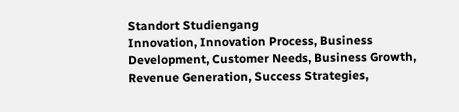Standort Studiengang
Innovation, Innovation Process, Business Development, Customer Needs, Business Growth, Revenue Generation, Success Strategies,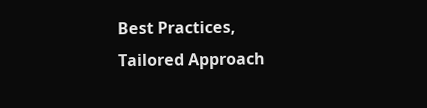Best Practices, Tailored Approach